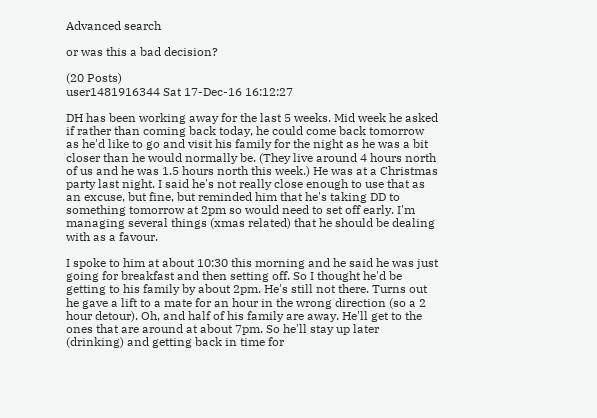Advanced search

or was this a bad decision?

(20 Posts)
user1481916344 Sat 17-Dec-16 16:12:27

DH has been working away for the last 5 weeks. Mid week he asked if rather than coming back today, he could come back tomorrow as he'd like to go and visit his family for the night as he was a bit closer than he would normally be. (They live around 4 hours north of us and he was 1.5 hours north this week.) He was at a Christmas party last night. I said he's not really close enough to use that as an excuse, but fine, but reminded him that he's taking DD to something tomorrow at 2pm so would need to set off early. I'm managing several things (xmas related) that he should be dealing with as a favour.

I spoke to him at about 10:30 this morning and he said he was just going for breakfast and then setting off. So I thought he'd be getting to his family by about 2pm. He's still not there. Turns out he gave a lift to a mate for an hour in the wrong direction (so a 2 hour detour). Oh, and half of his family are away. He'll get to the ones that are around at about 7pm. So he'll stay up later (drinking) and getting back in time for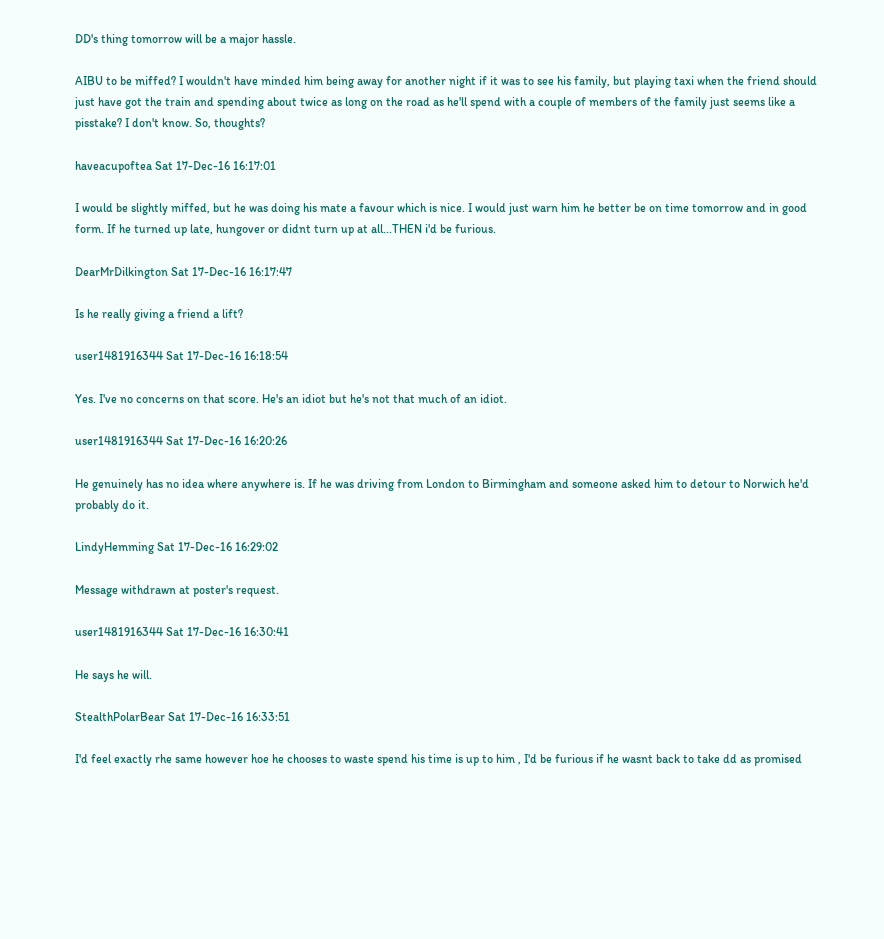DD's thing tomorrow will be a major hassle.

AIBU to be miffed? I wouldn't have minded him being away for another night if it was to see his family, but playing taxi when the friend should just have got the train and spending about twice as long on the road as he'll spend with a couple of members of the family just seems like a pisstake? I don't know. So, thoughts?

haveacupoftea Sat 17-Dec-16 16:17:01

I would be slightly miffed, but he was doing his mate a favour which is nice. I would just warn him he better be on time tomorrow and in good form. If he turned up late, hungover or didnt turn up at all...THEN i'd be furious.

DearMrDilkington Sat 17-Dec-16 16:17:47

Is he really giving a friend a lift?

user1481916344 Sat 17-Dec-16 16:18:54

Yes. I've no concerns on that score. He's an idiot but he's not that much of an idiot.

user1481916344 Sat 17-Dec-16 16:20:26

He genuinely has no idea where anywhere is. If he was driving from London to Birmingham and someone asked him to detour to Norwich he'd probably do it.

LindyHemming Sat 17-Dec-16 16:29:02

Message withdrawn at poster's request.

user1481916344 Sat 17-Dec-16 16:30:41

He says he will.

StealthPolarBear Sat 17-Dec-16 16:33:51

I'd feel exactly rhe same however hoe he chooses to waste spend his time is up to him , I'd be furious if he wasnt back to take dd as promised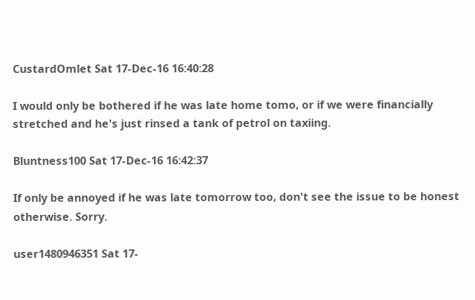CustardOmlet Sat 17-Dec-16 16:40:28

I would only be bothered if he was late home tomo, or if we were financially stretched and he's just rinsed a tank of petrol on taxiing.

Bluntness100 Sat 17-Dec-16 16:42:37

If only be annoyed if he was late tomorrow too, don't see the issue to be honest otherwise. Sorry.

user1480946351 Sat 17-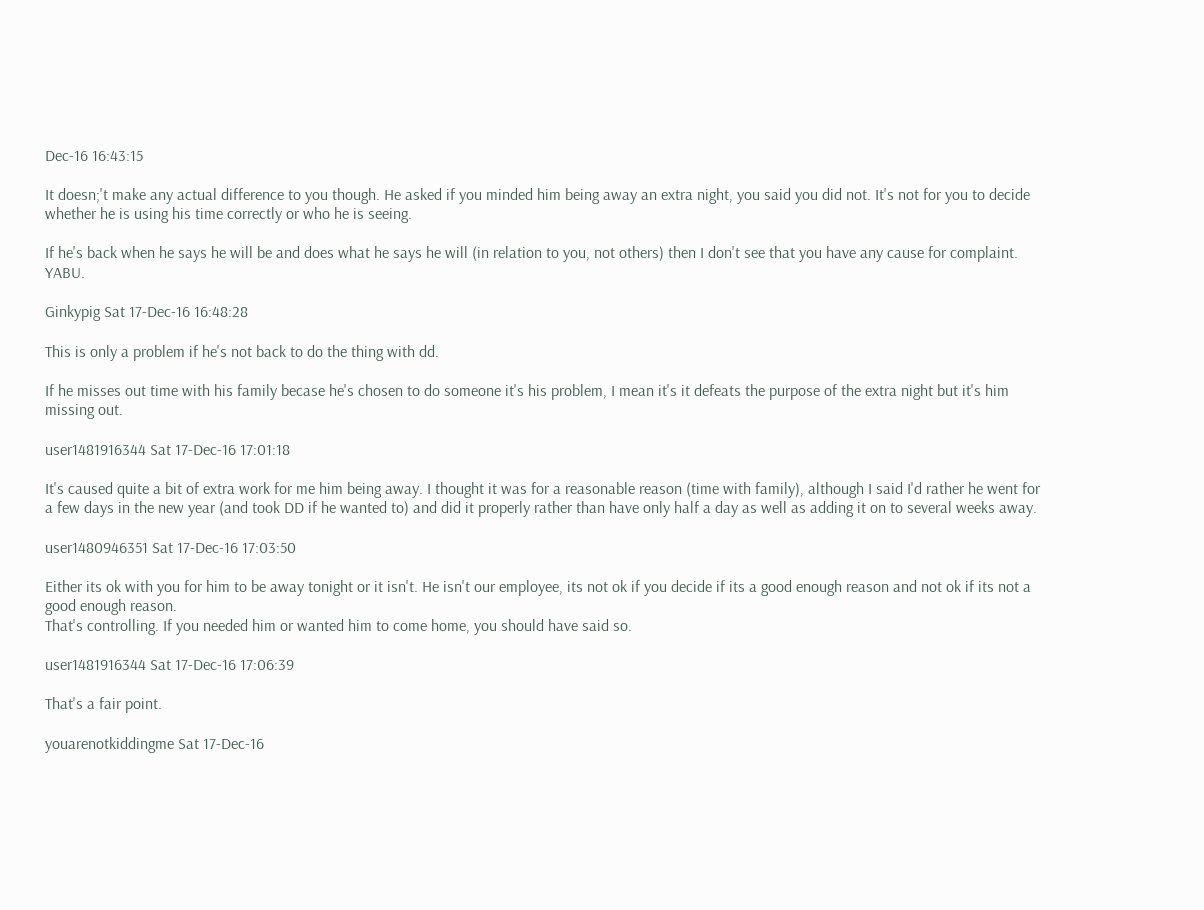Dec-16 16:43:15

It doesn;'t make any actual difference to you though. He asked if you minded him being away an extra night, you said you did not. It's not for you to decide whether he is using his time correctly or who he is seeing.

If he's back when he says he will be and does what he says he will (in relation to you, not others) then I don't see that you have any cause for complaint. YABU.

Ginkypig Sat 17-Dec-16 16:48:28

This is only a problem if he's not back to do the thing with dd.

If he misses out time with his family becase he's chosen to do someone it's his problem, I mean it's it defeats the purpose of the extra night but it's him missing out.

user1481916344 Sat 17-Dec-16 17:01:18

It's caused quite a bit of extra work for me him being away. I thought it was for a reasonable reason (time with family), although I said I'd rather he went for a few days in the new year (and took DD if he wanted to) and did it properly rather than have only half a day as well as adding it on to several weeks away.

user1480946351 Sat 17-Dec-16 17:03:50

Either its ok with you for him to be away tonight or it isn't. He isn't our employee, its not ok if you decide if its a good enough reason and not ok if its not a good enough reason.
That's controlling. If you needed him or wanted him to come home, you should have said so.

user1481916344 Sat 17-Dec-16 17:06:39

That's a fair point.

youarenotkiddingme Sat 17-Dec-16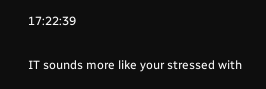17:22:39

IT sounds more like your stressed with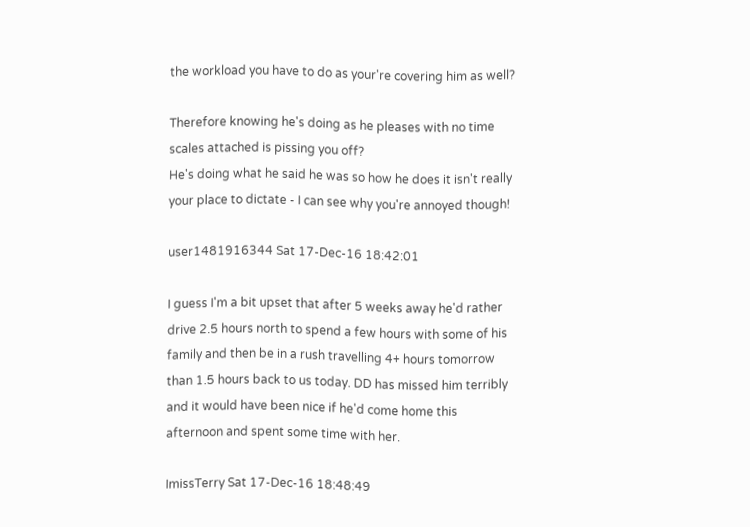the workload you have to do as your're covering him as well?

Therefore knowing he's doing as he pleases with no time scales attached is pissing you off?
He's doing what he said he was so how he does it isn't really your place to dictate - I can see why you're annoyed though!

user1481916344 Sat 17-Dec-16 18:42:01

I guess I'm a bit upset that after 5 weeks away he'd rather drive 2.5 hours north to spend a few hours with some of his family and then be in a rush travelling 4+ hours tomorrow than 1.5 hours back to us today. DD has missed him terribly and it would have been nice if he'd come home this afternoon and spent some time with her.

ImissTerry Sat 17-Dec-16 18:48:49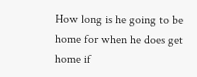How long is he going to be home for when he does get home if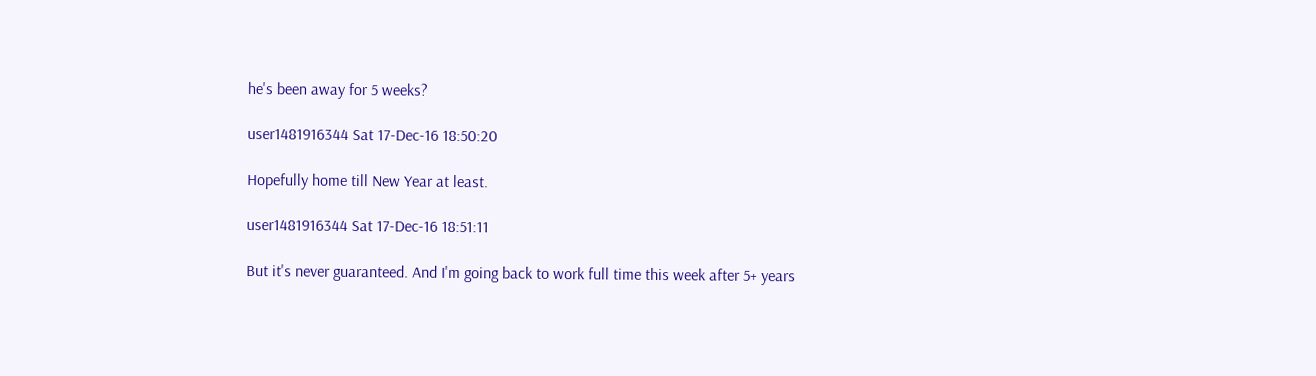he's been away for 5 weeks?

user1481916344 Sat 17-Dec-16 18:50:20

Hopefully home till New Year at least.

user1481916344 Sat 17-Dec-16 18:51:11

But it's never guaranteed. And I'm going back to work full time this week after 5+ years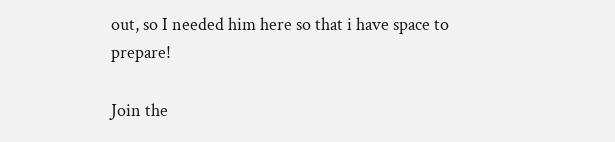out, so I needed him here so that i have space to prepare!

Join the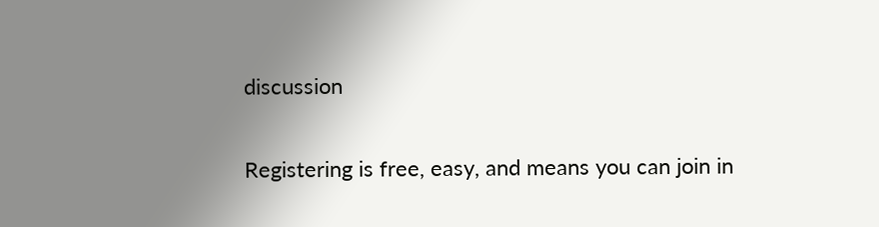discussion

Registering is free, easy, and means you can join in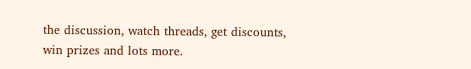the discussion, watch threads, get discounts, win prizes and lots more.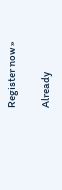Register now »

Already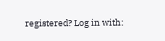registered? Log in with: